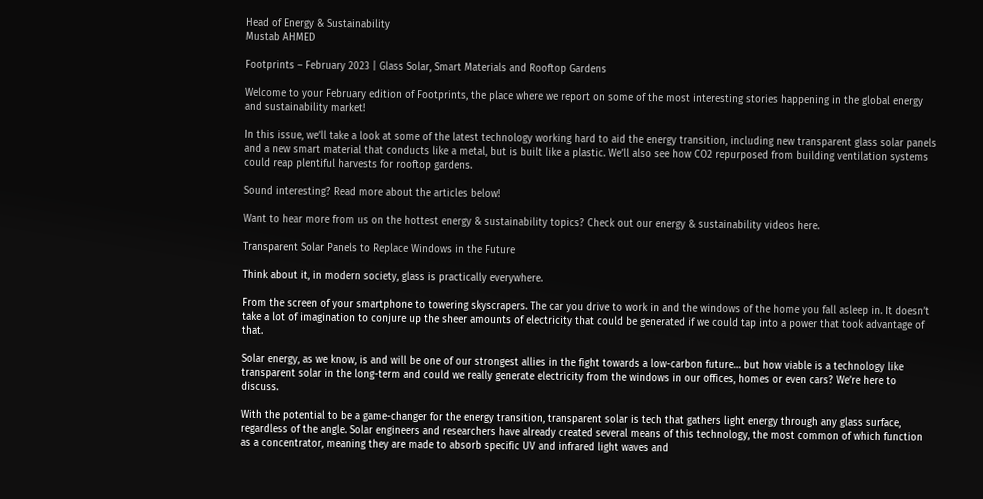Head of Energy & Sustainability
Mustab AHMED

Footprints – February 2023 | Glass Solar, Smart Materials and Rooftop Gardens

Welcome to your February edition of Footprints, the place where we report on some of the most interesting stories happening in the global energy and sustainability market!

In this issue, we’ll take a look at some of the latest technology working hard to aid the energy transition, including new transparent glass solar panels and a new smart material that conducts like a metal, but is built like a plastic. We’ll also see how CO2 repurposed from building ventilation systems could reap plentiful harvests for rooftop gardens.

Sound interesting? Read more about the articles below!

Want to hear more from us on the hottest energy & sustainability topics? Check out our energy & sustainability videos here.

Transparent Solar Panels to Replace Windows in the Future

Think about it, in modern society, glass is practically everywhere.

From the screen of your smartphone to towering skyscrapers. The car you drive to work in and the windows of the home you fall asleep in. It doesn’t take a lot of imagination to conjure up the sheer amounts of electricity that could be generated if we could tap into a power that took advantage of that.

Solar energy, as we know, is and will be one of our strongest allies in the fight towards a low-carbon future… but how viable is a technology like transparent solar in the long-term and could we really generate electricity from the windows in our offices, homes or even cars? We’re here to discuss.

With the potential to be a game-changer for the energy transition, transparent solar is tech that gathers light energy through any glass surface, regardless of the angle. Solar engineers and researchers have already created several means of this technology, the most common of which function as a concentrator, meaning they are made to absorb specific UV and infrared light waves and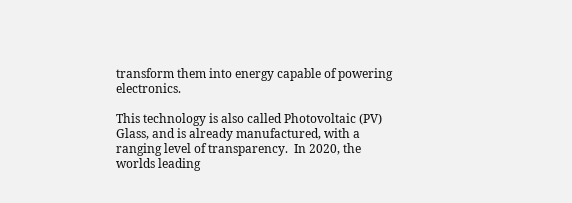transform them into energy capable of powering electronics.

This technology is also called Photovoltaic (PV) Glass, and is already manufactured, with a ranging level of transparency.  In 2020, the worlds leading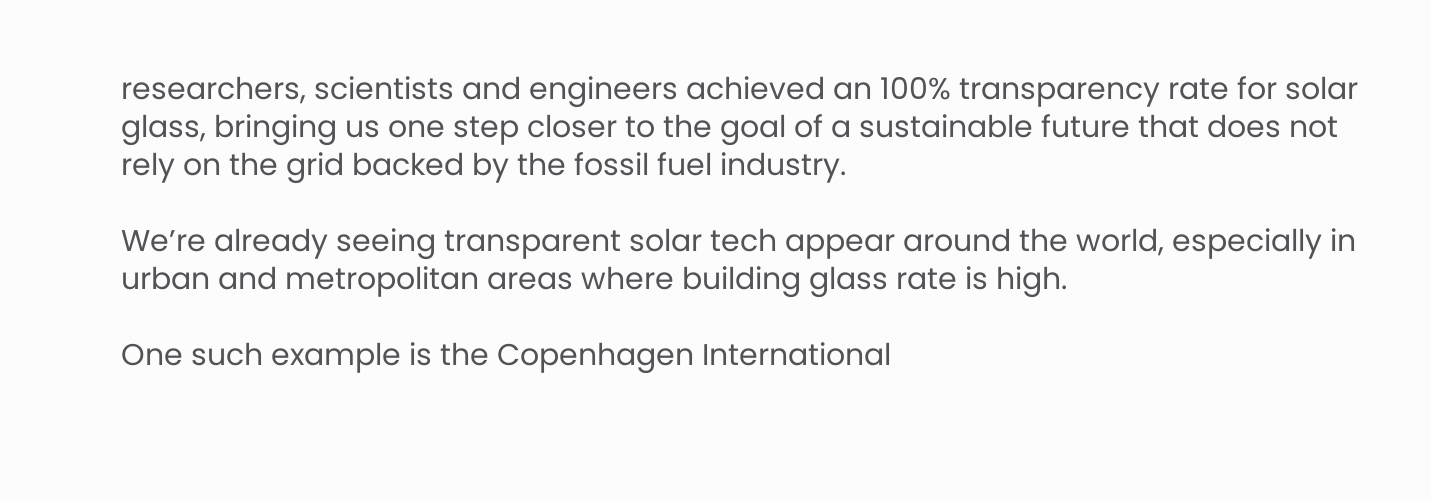researchers, scientists and engineers achieved an 100% transparency rate for solar glass, bringing us one step closer to the goal of a sustainable future that does not rely on the grid backed by the fossil fuel industry.

We’re already seeing transparent solar tech appear around the world, especially in urban and metropolitan areas where building glass rate is high.

One such example is the Copenhagen International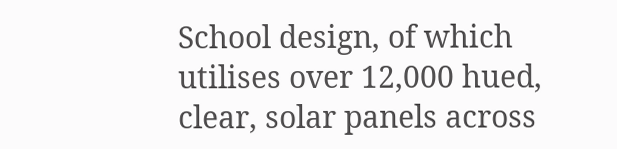School design, of which utilises over 12,000 hued, clear, solar panels across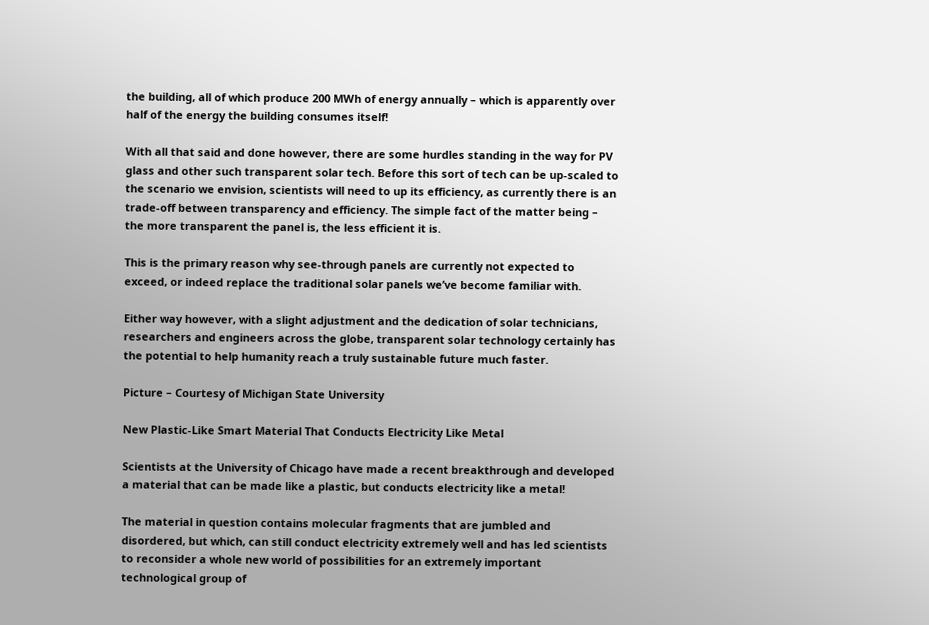the building, all of which produce 200 MWh of energy annually – which is apparently over half of the energy the building consumes itself!

With all that said and done however, there are some hurdles standing in the way for PV glass and other such transparent solar tech. Before this sort of tech can be up-scaled to the scenario we envision, scientists will need to up its efficiency, as currently there is an trade-off between transparency and efficiency. The simple fact of the matter being – the more transparent the panel is, the less efficient it is.

This is the primary reason why see-through panels are currently not expected to exceed, or indeed replace the traditional solar panels we’ve become familiar with.

Either way however, with a slight adjustment and the dedication of solar technicians, researchers and engineers across the globe, transparent solar technology certainly has the potential to help humanity reach a truly sustainable future much faster.

Picture – Courtesy of Michigan State University

New Plastic-Like Smart Material That Conducts Electricity Like Metal

Scientists at the University of Chicago have made a recent breakthrough and developed a material that can be made like a plastic, but conducts electricity like a metal!

The material in question contains molecular fragments that are jumbled and disordered, but which, can still conduct electricity extremely well and has led scientists to reconsider a whole new world of possibilities for an extremely important technological group of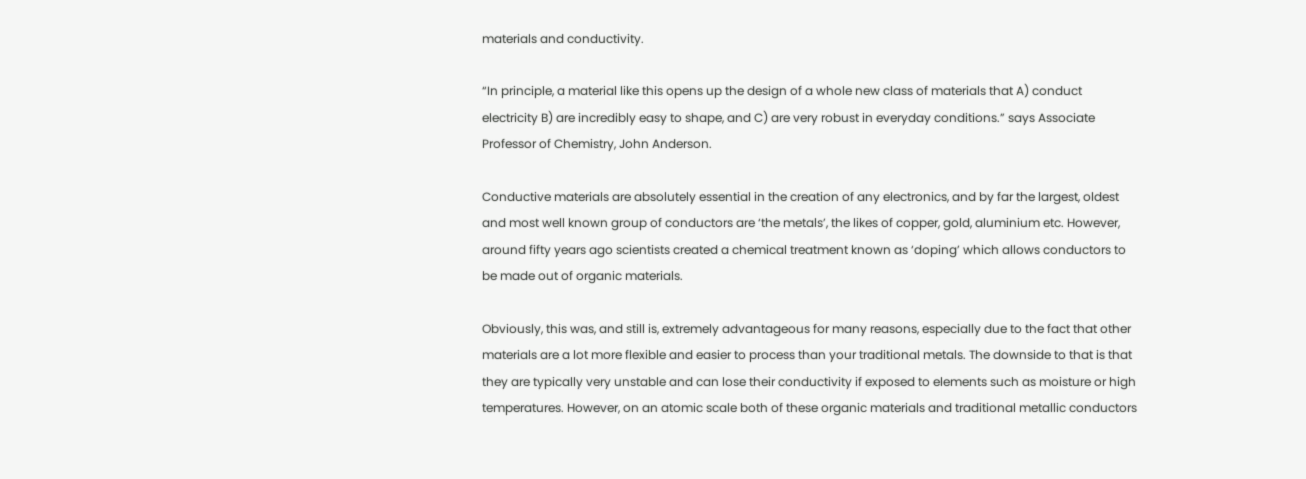materials and conductivity.

“In principle, a material like this opens up the design of a whole new class of materials that A) conduct electricity B) are incredibly easy to shape, and C) are very robust in everyday conditions.” says Associate Professor of Chemistry, John Anderson.

Conductive materials are absolutely essential in the creation of any electronics, and by far the largest, oldest and most well known group of conductors are ‘the metals’, the likes of copper, gold, aluminium etc. However, around fifty years ago scientists created a chemical treatment known as ‘doping’ which allows conductors to be made out of organic materials.

Obviously, this was, and still is, extremely advantageous for many reasons, especially due to the fact that other materials are a lot more flexible and easier to process than your traditional metals. The downside to that is that they are typically very unstable and can lose their conductivity if exposed to elements such as moisture or high temperatures. However, on an atomic scale both of these organic materials and traditional metallic conductors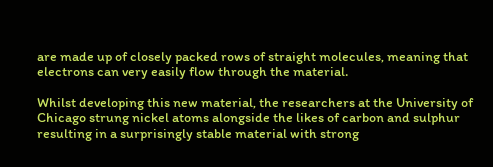are made up of closely packed rows of straight molecules, meaning that electrons can very easily flow through the material.

Whilst developing this new material, the researchers at the University of Chicago strung nickel atoms alongside the likes of carbon and sulphur resulting in a surprisingly stable material with strong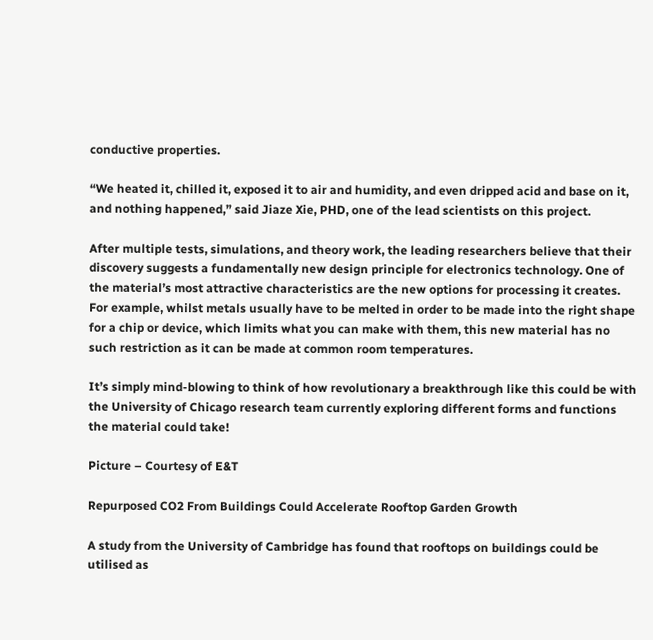conductive properties.

“We heated it, chilled it, exposed it to air and humidity, and even dripped acid and base on it, and nothing happened,” said Jiaze Xie, PHD, one of the lead scientists on this project.

After multiple tests, simulations, and theory work, the leading researchers believe that their discovery suggests a fundamentally new design principle for electronics technology. One of the material’s most attractive characteristics are the new options for processing it creates. For example, whilst metals usually have to be melted in order to be made into the right shape for a chip or device, which limits what you can make with them, this new material has no such restriction as it can be made at common room temperatures.

It’s simply mind-blowing to think of how revolutionary a breakthrough like this could be with the University of Chicago research team currently exploring different forms and functions the material could take!

Picture – Courtesy of E&T

Repurposed CO2 From Buildings Could Accelerate Rooftop Garden Growth

A study from the University of Cambridge has found that rooftops on buildings could be utilised as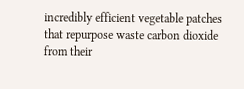incredibly efficient vegetable patches that repurpose waste carbon dioxide from their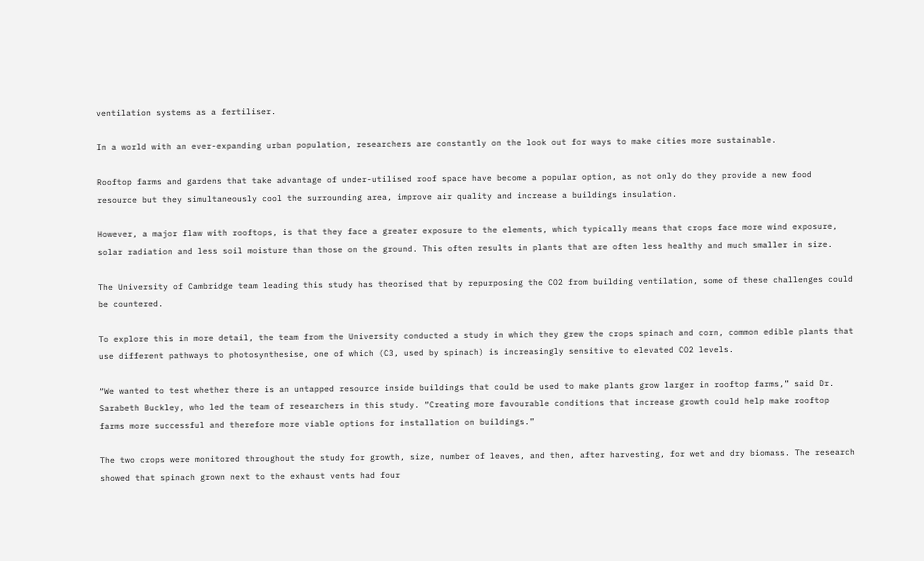ventilation systems as a fertiliser.

In a world with an ever-expanding urban population, researchers are constantly on the look out for ways to make cities more sustainable.

Rooftop farms and gardens that take advantage of under-utilised roof space have become a popular option, as not only do they provide a new food resource but they simultaneously cool the surrounding area, improve air quality and increase a buildings insulation.

However, a major flaw with rooftops, is that they face a greater exposure to the elements, which typically means that crops face more wind exposure, solar radiation and less soil moisture than those on the ground. This often results in plants that are often less healthy and much smaller in size.

The University of Cambridge team leading this study has theorised that by repurposing the CO2 from building ventilation, some of these challenges could be countered.

To explore this in more detail, the team from the University conducted a study in which they grew the crops spinach and corn, common edible plants that use different pathways to photosynthesise, one of which (C3, used by spinach) is increasingly sensitive to elevated CO2 levels.

“We wanted to test whether there is an untapped resource inside buildings that could be used to make plants grow larger in rooftop farms,” said Dr. Sarabeth Buckley, who led the team of researchers in this study. “Creating more favourable conditions that increase growth could help make rooftop farms more successful and therefore more viable options for installation on buildings.”

The two crops were monitored throughout the study for growth, size, number of leaves, and then, after harvesting, for wet and dry biomass. The research showed that spinach grown next to the exhaust vents had four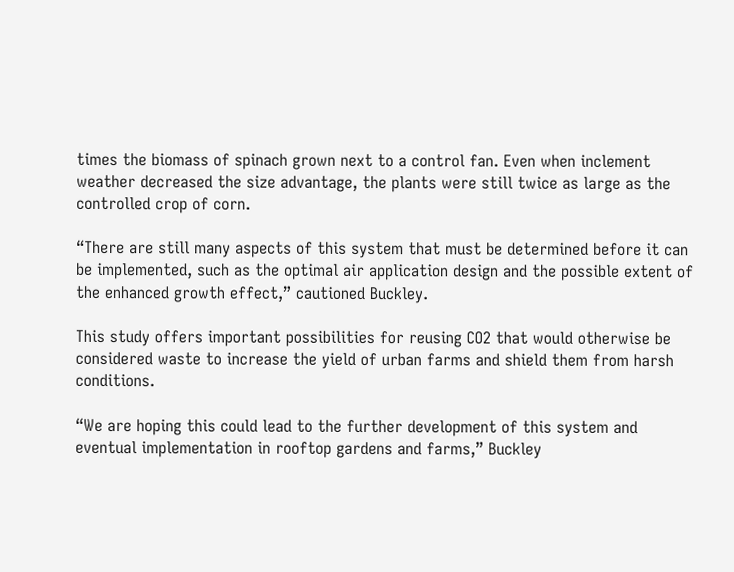times the biomass of spinach grown next to a control fan. Even when inclement weather decreased the size advantage, the plants were still twice as large as the controlled crop of corn.

“There are still many aspects of this system that must be determined before it can be implemented, such as the optimal air application design and the possible extent of the enhanced growth effect,” cautioned Buckley.

This study offers important possibilities for reusing CO2 that would otherwise be considered waste to increase the yield of urban farms and shield them from harsh conditions.

“We are hoping this could lead to the further development of this system and eventual implementation in rooftop gardens and farms,” Buckley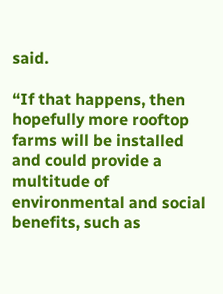said.

“If that happens, then hopefully more rooftop farms will be installed and could provide a multitude of environmental and social benefits, such as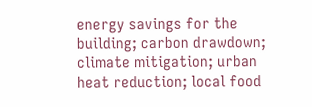energy savings for the building; carbon drawdown; climate mitigation; urban heat reduction; local food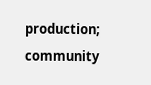production; community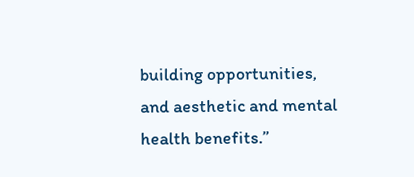building opportunities, and aesthetic and mental health benefits.”